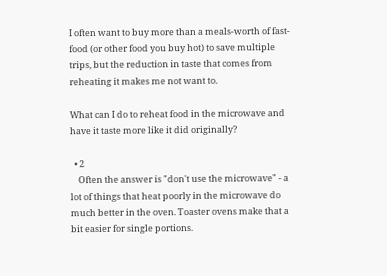I often want to buy more than a meals-worth of fast-food (or other food you buy hot) to save multiple trips, but the reduction in taste that comes from reheating it makes me not want to.

What can I do to reheat food in the microwave and have it taste more like it did originally?

  • 2
    Often the answer is "don't use the microwave" - a lot of things that heat poorly in the microwave do much better in the oven. Toaster ovens make that a bit easier for single portions.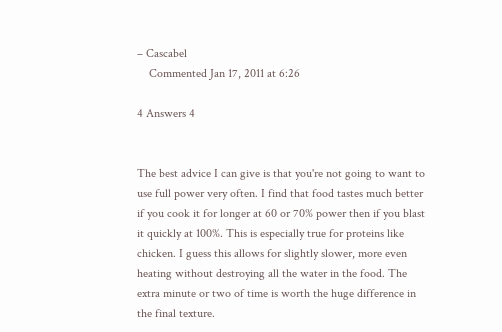– Cascabel
    Commented Jan 17, 2011 at 6:26

4 Answers 4


The best advice I can give is that you're not going to want to use full power very often. I find that food tastes much better if you cook it for longer at 60 or 70% power then if you blast it quickly at 100%. This is especially true for proteins like chicken. I guess this allows for slightly slower, more even heating without destroying all the water in the food. The extra minute or two of time is worth the huge difference in the final texture.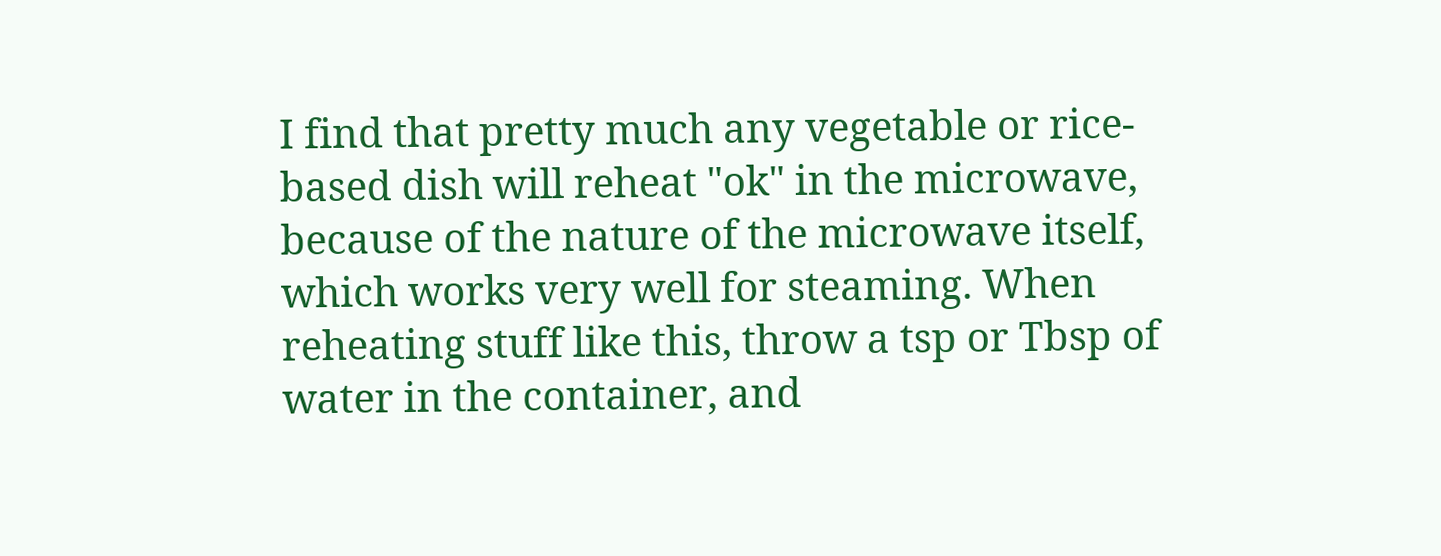I find that pretty much any vegetable or rice-based dish will reheat "ok" in the microwave, because of the nature of the microwave itself, which works very well for steaming. When reheating stuff like this, throw a tsp or Tbsp of water in the container, and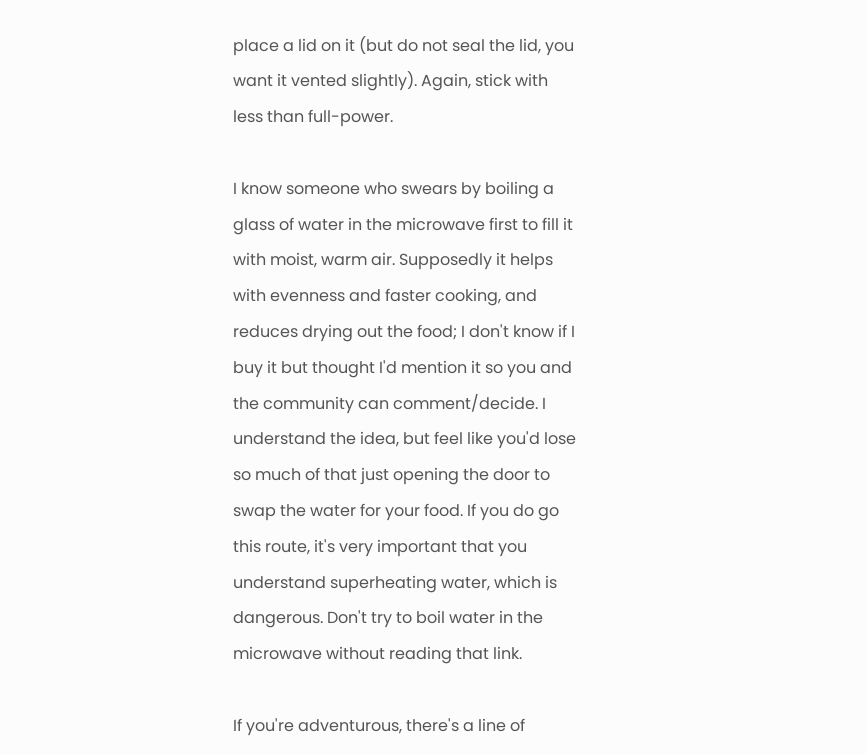place a lid on it (but do not seal the lid, you want it vented slightly). Again, stick with less than full-power.

I know someone who swears by boiling a glass of water in the microwave first to fill it with moist, warm air. Supposedly it helps with evenness and faster cooking, and reduces drying out the food; I don't know if I buy it but thought I'd mention it so you and the community can comment/decide. I understand the idea, but feel like you'd lose so much of that just opening the door to swap the water for your food. If you do go this route, it's very important that you understand superheating water, which is dangerous. Don't try to boil water in the microwave without reading that link.

If you're adventurous, there's a line of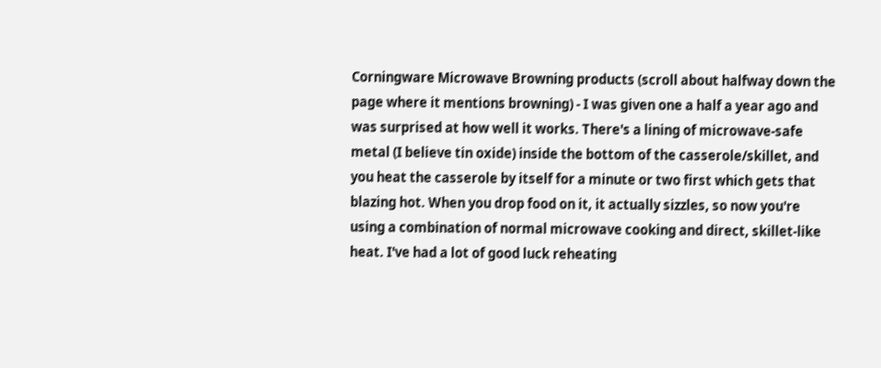Corningware Microwave Browning products (scroll about halfway down the page where it mentions browning) - I was given one a half a year ago and was surprised at how well it works. There's a lining of microwave-safe metal (I believe tin oxide) inside the bottom of the casserole/skillet, and you heat the casserole by itself for a minute or two first which gets that blazing hot. When you drop food on it, it actually sizzles, so now you're using a combination of normal microwave cooking and direct, skillet-like heat. I've had a lot of good luck reheating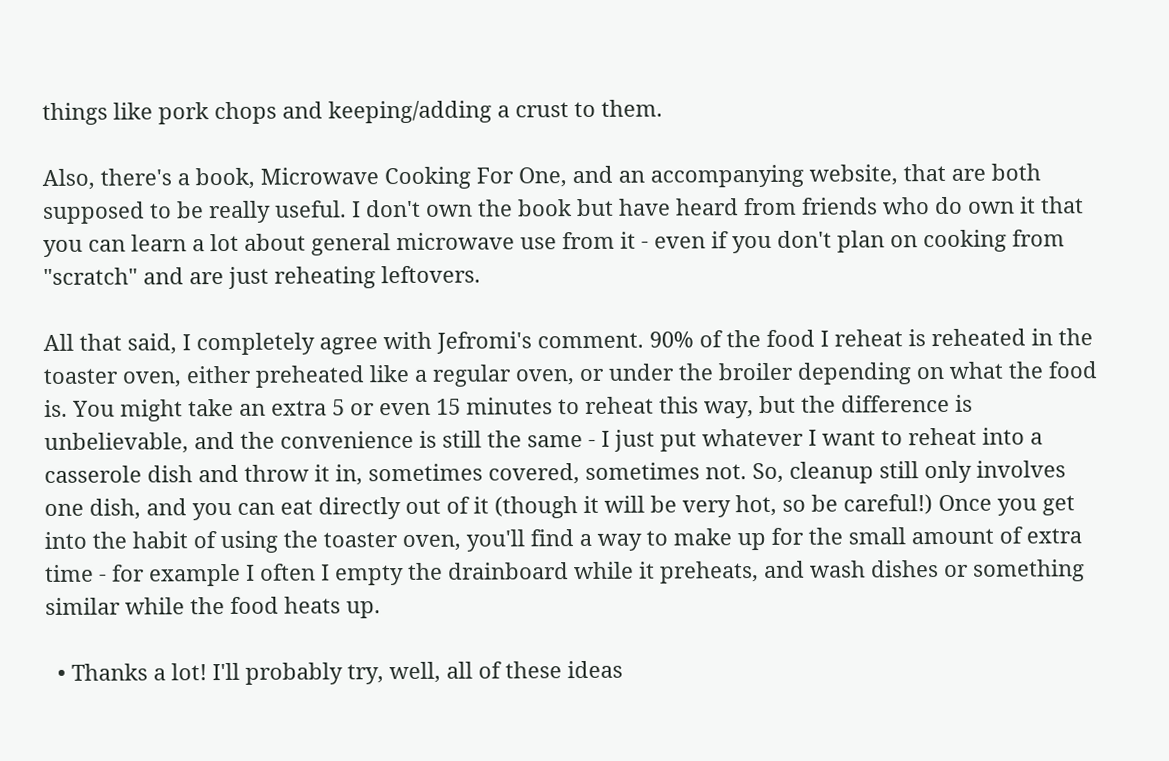things like pork chops and keeping/adding a crust to them.

Also, there's a book, Microwave Cooking For One, and an accompanying website, that are both supposed to be really useful. I don't own the book but have heard from friends who do own it that you can learn a lot about general microwave use from it - even if you don't plan on cooking from "scratch" and are just reheating leftovers.

All that said, I completely agree with Jefromi's comment. 90% of the food I reheat is reheated in the toaster oven, either preheated like a regular oven, or under the broiler depending on what the food is. You might take an extra 5 or even 15 minutes to reheat this way, but the difference is unbelievable, and the convenience is still the same - I just put whatever I want to reheat into a casserole dish and throw it in, sometimes covered, sometimes not. So, cleanup still only involves one dish, and you can eat directly out of it (though it will be very hot, so be careful!) Once you get into the habit of using the toaster oven, you'll find a way to make up for the small amount of extra time - for example I often I empty the drainboard while it preheats, and wash dishes or something similar while the food heats up.

  • Thanks a lot! I'll probably try, well, all of these ideas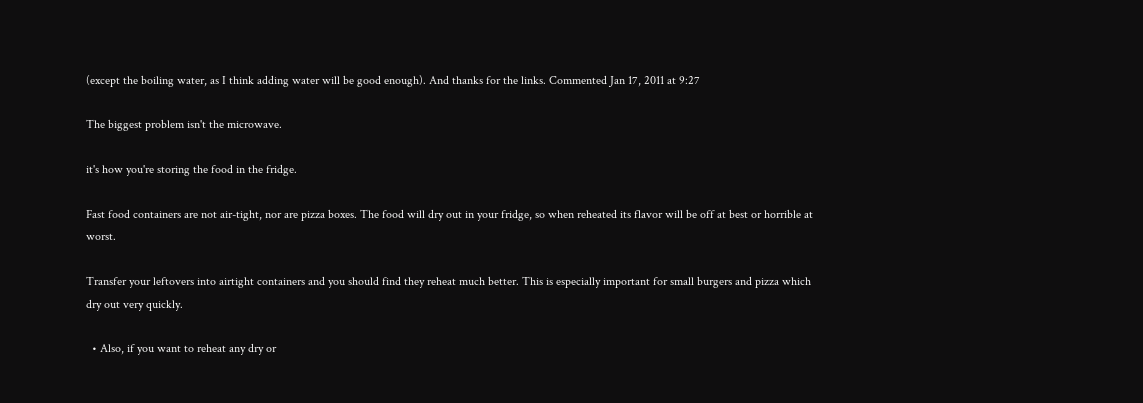(except the boiling water, as I think adding water will be good enough). And thanks for the links. Commented Jan 17, 2011 at 9:27

The biggest problem isn't the microwave.

it's how you're storing the food in the fridge.

Fast food containers are not air-tight, nor are pizza boxes. The food will dry out in your fridge, so when reheated its flavor will be off at best or horrible at worst.

Transfer your leftovers into airtight containers and you should find they reheat much better. This is especially important for small burgers and pizza which dry out very quickly.

  • Also, if you want to reheat any dry or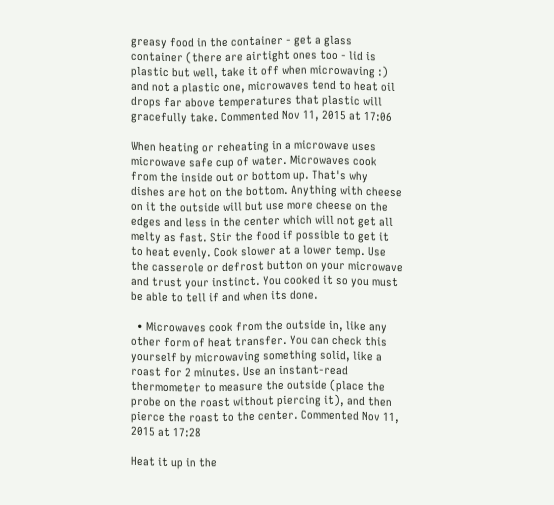greasy food in the container - get a glass container (there are airtight ones too - lid is plastic but well, take it off when microwaving :) and not a plastic one, microwaves tend to heat oil drops far above temperatures that plastic will gracefully take. Commented Nov 11, 2015 at 17:06

When heating or reheating in a microwave uses microwave safe cup of water. Microwaves cook from the inside out or bottom up. That's why dishes are hot on the bottom. Anything with cheese on it the outside will but use more cheese on the edges and less in the center which will not get all melty as fast. Stir the food if possible to get it to heat evenly. Cook slower at a lower temp. Use the casserole or defrost button on your microwave and trust your instinct. You cooked it so you must be able to tell if and when its done.

  • Microwaves cook from the outside in, like any other form of heat transfer. You can check this yourself by microwaving something solid, like a roast for 2 minutes. Use an instant-read thermometer to measure the outside (place the probe on the roast without piercing it), and then pierce the roast to the center. Commented Nov 11, 2015 at 17:28

Heat it up in the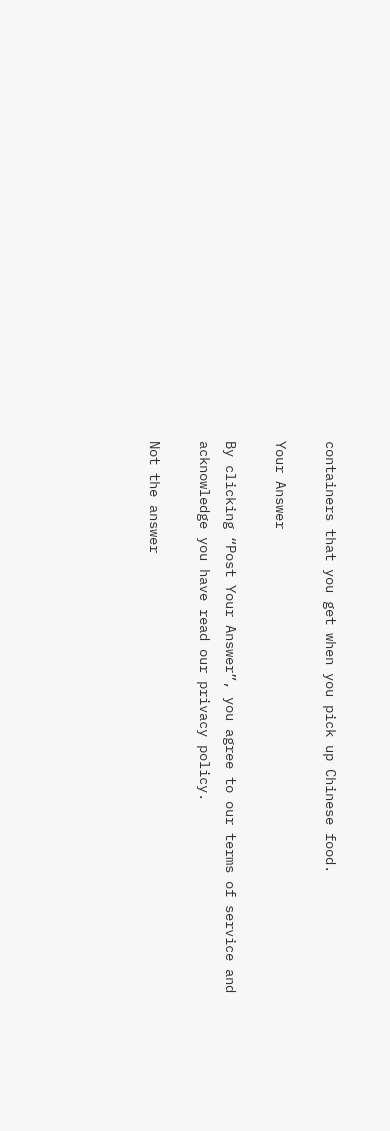containers that you get when you pick up Chinese food.

Your Answer

By clicking “Post Your Answer”, you agree to our terms of service and acknowledge you have read our privacy policy.

Not the answer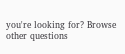you're looking for? Browse other questions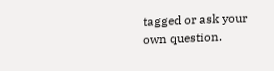tagged or ask your own question.